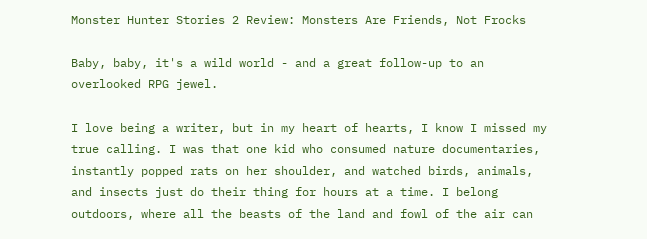Monster Hunter Stories 2 Review: Monsters Are Friends, Not Frocks

Baby, baby, it's a wild world - and a great follow-up to an overlooked RPG jewel.

I love being a writer, but in my heart of hearts, I know I missed my true calling. I was that one kid who consumed nature documentaries, instantly popped rats on her shoulder, and watched birds, animals, and insects just do their thing for hours at a time. I belong outdoors, where all the beasts of the land and fowl of the air can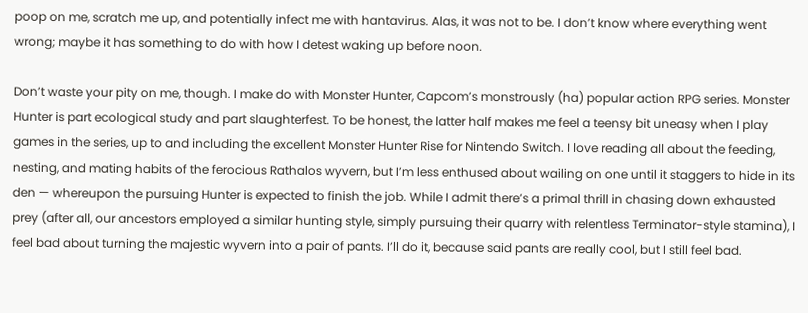poop on me, scratch me up, and potentially infect me with hantavirus. Alas, it was not to be. I don’t know where everything went wrong; maybe it has something to do with how I detest waking up before noon.

Don’t waste your pity on me, though. I make do with Monster Hunter, Capcom’s monstrously (ha) popular action RPG series. Monster Hunter is part ecological study and part slaughterfest. To be honest, the latter half makes me feel a teensy bit uneasy when I play games in the series, up to and including the excellent Monster Hunter Rise for Nintendo Switch. I love reading all about the feeding, nesting, and mating habits of the ferocious Rathalos wyvern, but I’m less enthused about wailing on one until it staggers to hide in its den — whereupon the pursuing Hunter is expected to finish the job. While I admit there’s a primal thrill in chasing down exhausted prey (after all, our ancestors employed a similar hunting style, simply pursuing their quarry with relentless Terminator-style stamina), I feel bad about turning the majestic wyvern into a pair of pants. I’ll do it, because said pants are really cool, but I still feel bad.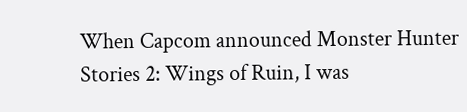When Capcom announced Monster Hunter Stories 2: Wings of Ruin, I was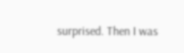surprised. Then I was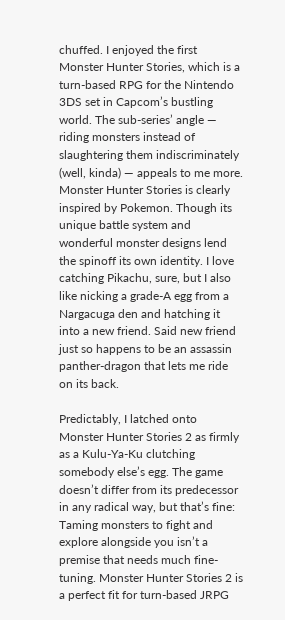chuffed. I enjoyed the first Monster Hunter Stories, which is a turn-based RPG for the Nintendo 3DS set in Capcom’s bustling world. The sub-series’ angle — riding monsters instead of slaughtering them indiscriminately (well, kinda) — appeals to me more. Monster Hunter Stories is clearly inspired by Pokemon. Though its unique battle system and wonderful monster designs lend the spinoff its own identity. I love catching Pikachu, sure, but I also like nicking a grade-A egg from a Nargacuga den and hatching it into a new friend. Said new friend just so happens to be an assassin panther-dragon that lets me ride on its back.

Predictably, I latched onto Monster Hunter Stories 2 as firmly as a Kulu-Ya-Ku clutching somebody else’s egg. The game doesn’t differ from its predecessor in any radical way, but that’s fine: Taming monsters to fight and explore alongside you isn’t a premise that needs much fine-tuning. Monster Hunter Stories 2 is a perfect fit for turn-based JRPG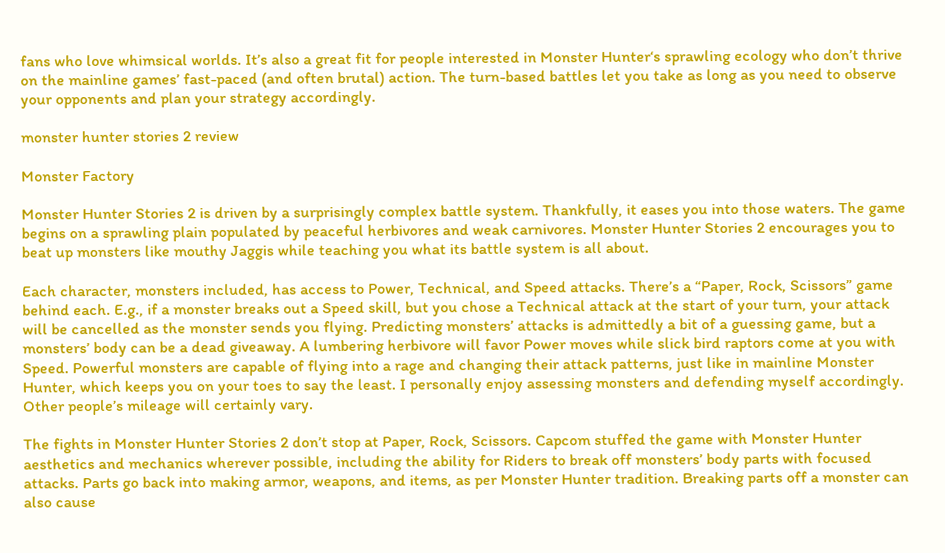fans who love whimsical worlds. It’s also a great fit for people interested in Monster Hunter‘s sprawling ecology who don’t thrive on the mainline games’ fast-paced (and often brutal) action. The turn-based battles let you take as long as you need to observe your opponents and plan your strategy accordingly.

monster hunter stories 2 review

Monster Factory

Monster Hunter Stories 2 is driven by a surprisingly complex battle system. Thankfully, it eases you into those waters. The game begins on a sprawling plain populated by peaceful herbivores and weak carnivores. Monster Hunter Stories 2 encourages you to beat up monsters like mouthy Jaggis while teaching you what its battle system is all about.

Each character, monsters included, has access to Power, Technical, and Speed attacks. There’s a “Paper, Rock, Scissors” game behind each. E.g., if a monster breaks out a Speed skill, but you chose a Technical attack at the start of your turn, your attack will be cancelled as the monster sends you flying. Predicting monsters’ attacks is admittedly a bit of a guessing game, but a monsters’ body can be a dead giveaway. A lumbering herbivore will favor Power moves while slick bird raptors come at you with Speed. Powerful monsters are capable of flying into a rage and changing their attack patterns, just like in mainline Monster Hunter, which keeps you on your toes to say the least. I personally enjoy assessing monsters and defending myself accordingly. Other people’s mileage will certainly vary.

The fights in Monster Hunter Stories 2 don’t stop at Paper, Rock, Scissors. Capcom stuffed the game with Monster Hunter aesthetics and mechanics wherever possible, including the ability for Riders to break off monsters’ body parts with focused attacks. Parts go back into making armor, weapons, and items, as per Monster Hunter tradition. Breaking parts off a monster can also cause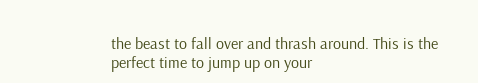the beast to fall over and thrash around. This is the perfect time to jump up on your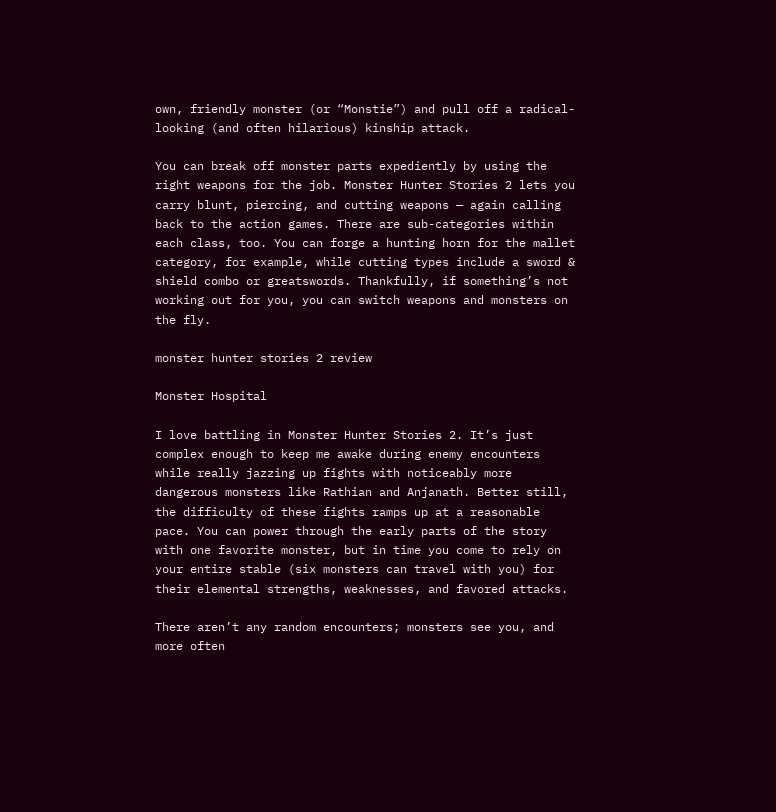own, friendly monster (or “Monstie”) and pull off a radical-looking (and often hilarious) kinship attack.

You can break off monster parts expediently by using the right weapons for the job. Monster Hunter Stories 2 lets you carry blunt, piercing, and cutting weapons — again calling back to the action games. There are sub-categories within each class, too. You can forge a hunting horn for the mallet category, for example, while cutting types include a sword & shield combo or greatswords. Thankfully, if something’s not working out for you, you can switch weapons and monsters on the fly.

monster hunter stories 2 review

Monster Hospital

I love battling in Monster Hunter Stories 2. It’s just complex enough to keep me awake during enemy encounters while really jazzing up fights with noticeably more dangerous monsters like Rathian and Anjanath. Better still, the difficulty of these fights ramps up at a reasonable pace. You can power through the early parts of the story with one favorite monster, but in time you come to rely on your entire stable (six monsters can travel with you) for their elemental strengths, weaknesses, and favored attacks.

There aren’t any random encounters; monsters see you, and more often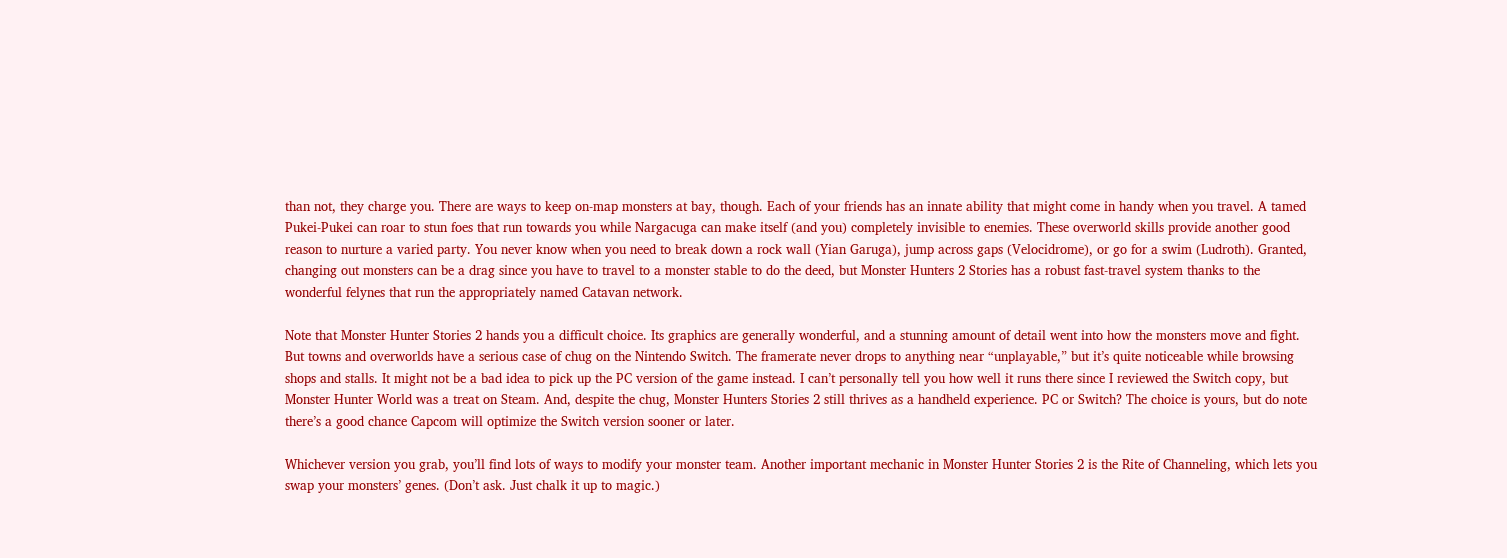than not, they charge you. There are ways to keep on-map monsters at bay, though. Each of your friends has an innate ability that might come in handy when you travel. A tamed Pukei-Pukei can roar to stun foes that run towards you while Nargacuga can make itself (and you) completely invisible to enemies. These overworld skills provide another good reason to nurture a varied party. You never know when you need to break down a rock wall (Yian Garuga), jump across gaps (Velocidrome), or go for a swim (Ludroth). Granted, changing out monsters can be a drag since you have to travel to a monster stable to do the deed, but Monster Hunters 2 Stories has a robust fast-travel system thanks to the wonderful felynes that run the appropriately named Catavan network.

Note that Monster Hunter Stories 2 hands you a difficult choice. Its graphics are generally wonderful, and a stunning amount of detail went into how the monsters move and fight. But towns and overworlds have a serious case of chug on the Nintendo Switch. The framerate never drops to anything near “unplayable,” but it’s quite noticeable while browsing shops and stalls. It might not be a bad idea to pick up the PC version of the game instead. I can’t personally tell you how well it runs there since I reviewed the Switch copy, but Monster Hunter World was a treat on Steam. And, despite the chug, Monster Hunters Stories 2 still thrives as a handheld experience. PC or Switch? The choice is yours, but do note there’s a good chance Capcom will optimize the Switch version sooner or later.

Whichever version you grab, you’ll find lots of ways to modify your monster team. Another important mechanic in Monster Hunter Stories 2 is the Rite of Channeling, which lets you swap your monsters’ genes. (Don’t ask. Just chalk it up to magic.)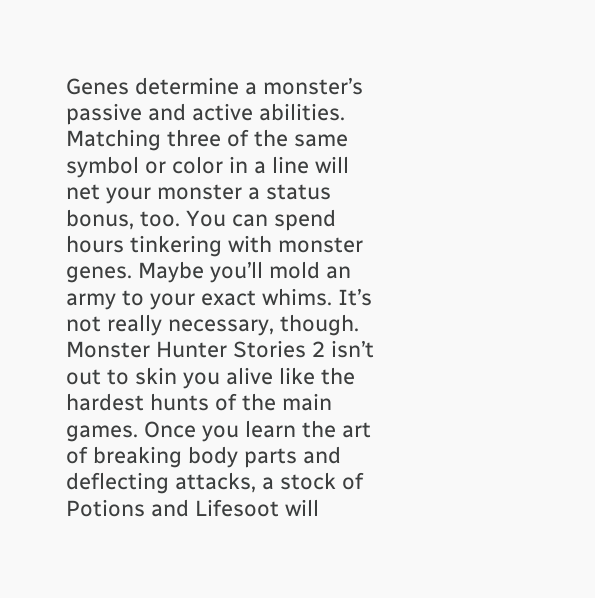Genes determine a monster’s passive and active abilities. Matching three of the same symbol or color in a line will net your monster a status bonus, too. You can spend hours tinkering with monster genes. Maybe you’ll mold an army to your exact whims. It’s not really necessary, though. Monster Hunter Stories 2 isn’t out to skin you alive like the hardest hunts of the main games. Once you learn the art of breaking body parts and deflecting attacks, a stock of Potions and Lifesoot will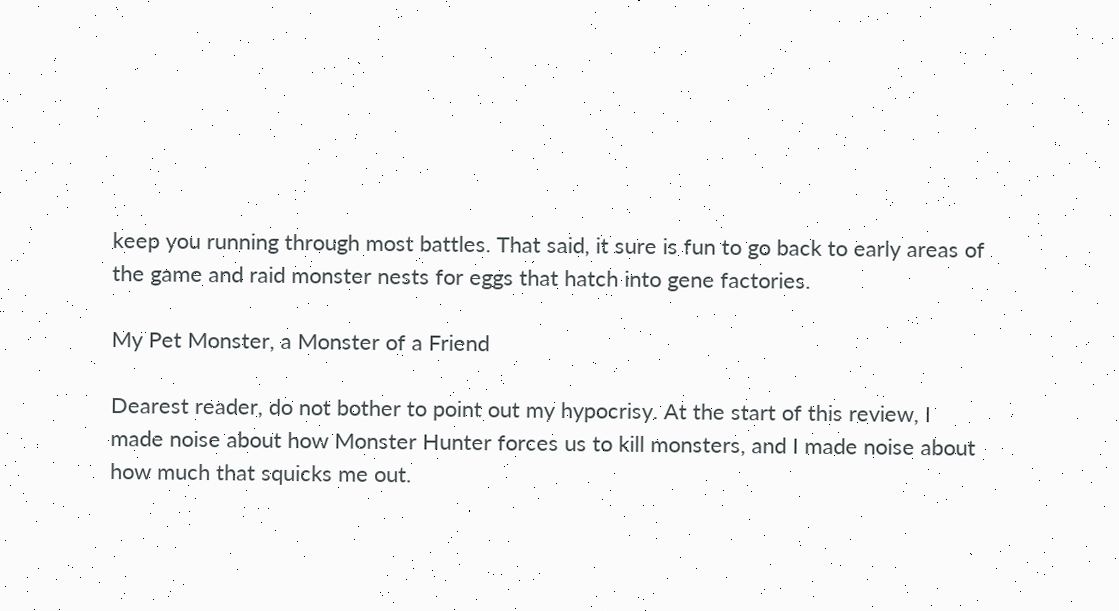keep you running through most battles. That said, it sure is fun to go back to early areas of the game and raid monster nests for eggs that hatch into gene factories.

My Pet Monster, a Monster of a Friend

Dearest reader, do not bother to point out my hypocrisy. At the start of this review, I made noise about how Monster Hunter forces us to kill monsters, and I made noise about how much that squicks me out.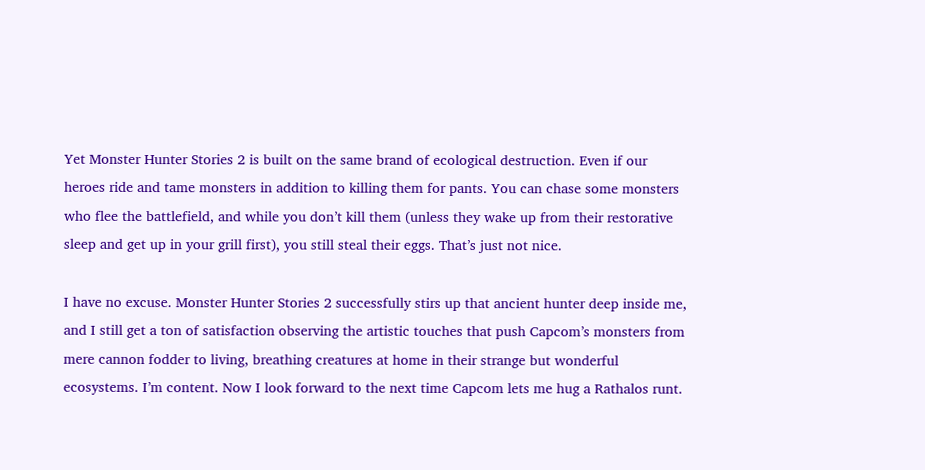Yet Monster Hunter Stories 2 is built on the same brand of ecological destruction. Even if our heroes ride and tame monsters in addition to killing them for pants. You can chase some monsters who flee the battlefield, and while you don’t kill them (unless they wake up from their restorative sleep and get up in your grill first), you still steal their eggs. That’s just not nice.

I have no excuse. Monster Hunter Stories 2 successfully stirs up that ancient hunter deep inside me, and I still get a ton of satisfaction observing the artistic touches that push Capcom’s monsters from mere cannon fodder to living, breathing creatures at home in their strange but wonderful ecosystems. I’m content. Now I look forward to the next time Capcom lets me hug a Rathalos runt.